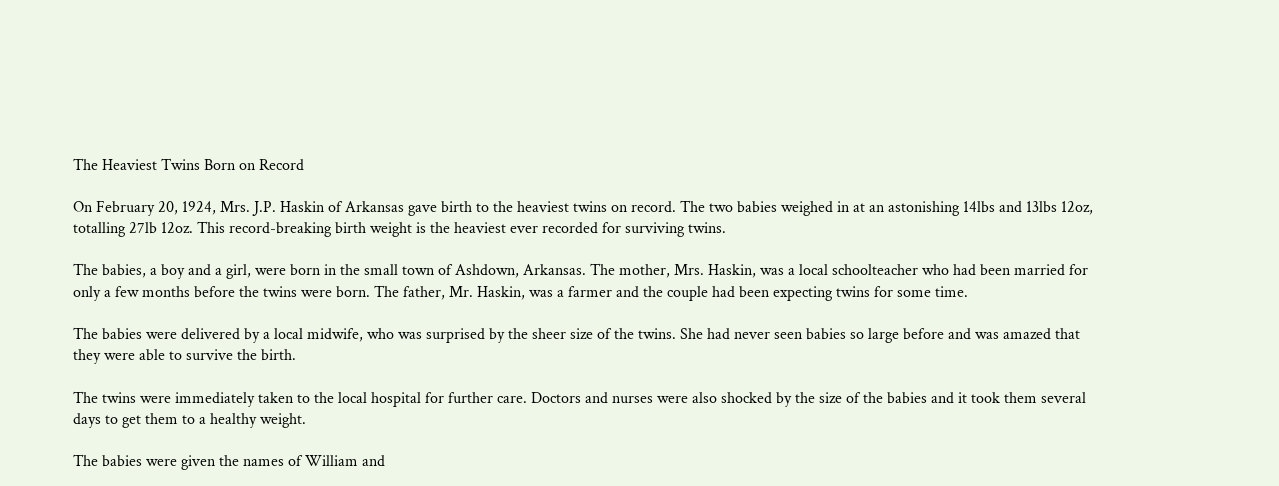The Heaviest Twins Born on Record

On February 20, 1924, Mrs. J.P. Haskin of Arkansas gave birth to the heaviest twins on record. The two babies weighed in at an astonishing 14lbs and 13lbs 12oz, totalling 27lb 12oz. This record-breaking birth weight is the heaviest ever recorded for surviving twins.

The babies, a boy and a girl, were born in the small town of Ashdown, Arkansas. The mother, Mrs. Haskin, was a local schoolteacher who had been married for only a few months before the twins were born. The father, Mr. Haskin, was a farmer and the couple had been expecting twins for some time.

The babies were delivered by a local midwife, who was surprised by the sheer size of the twins. She had never seen babies so large before and was amazed that they were able to survive the birth.

The twins were immediately taken to the local hospital for further care. Doctors and nurses were also shocked by the size of the babies and it took them several days to get them to a healthy weight.

The babies were given the names of William and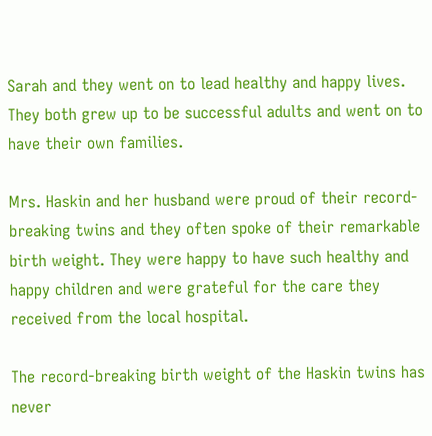Sarah and they went on to lead healthy and happy lives. They both grew up to be successful adults and went on to have their own families.

Mrs. Haskin and her husband were proud of their record-breaking twins and they often spoke of their remarkable birth weight. They were happy to have such healthy and happy children and were grateful for the care they received from the local hospital.

The record-breaking birth weight of the Haskin twins has never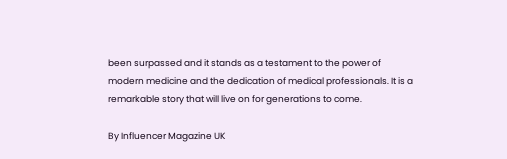been surpassed and it stands as a testament to the power of modern medicine and the dedication of medical professionals. It is a remarkable story that will live on for generations to come.

By Influencer Magazine UK